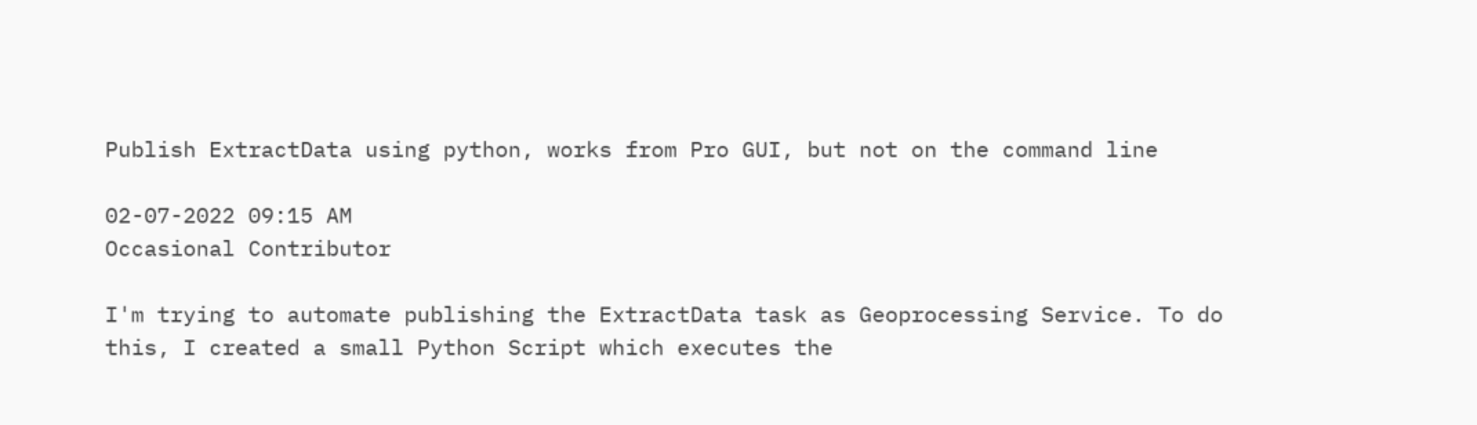Publish ExtractData using python, works from Pro GUI, but not on the command line

02-07-2022 09:15 AM
Occasional Contributor

I'm trying to automate publishing the ExtractData task as Geoprocessing Service. To do this, I created a small Python Script which executes the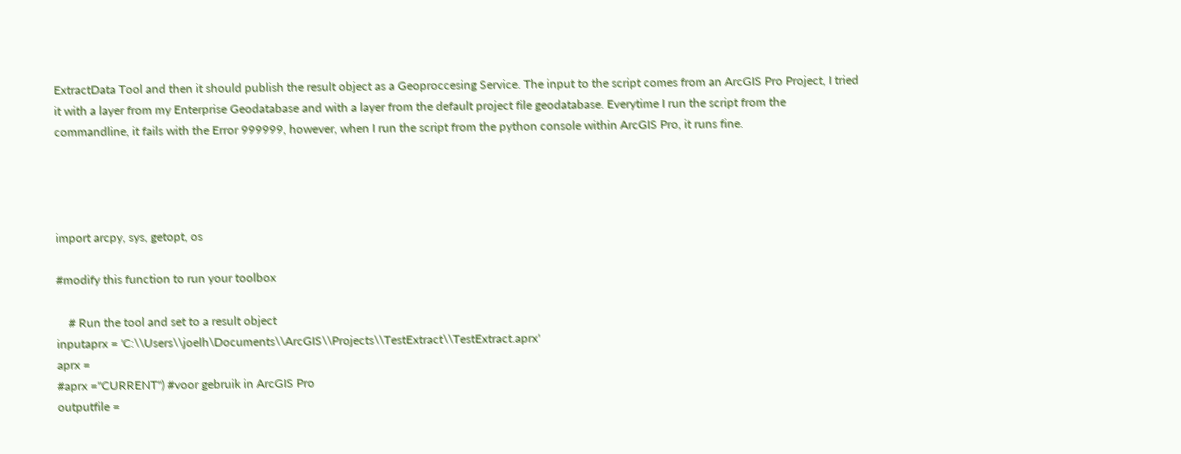ExtractData Tool and then it should publish the result object as a Geoproccesing Service. The input to the script comes from an ArcGIS Pro Project, I tried it with a layer from my Enterprise Geodatabase and with a layer from the default project file geodatabase. Everytime I run the script from the commandline, it fails with the Error 999999, however, when I run the script from the python console within ArcGIS Pro, it runs fine.




import arcpy, sys, getopt, os

#modify this function to run your toolbox

    # Run the tool and set to a result object
inputaprx = 'C:\\Users\\joelh\Documents\\ArcGIS\\Projects\\TestExtract\\TestExtract.aprx'
aprx =
#aprx ="CURRENT") #voor gebruik in ArcGIS Pro
outputfile =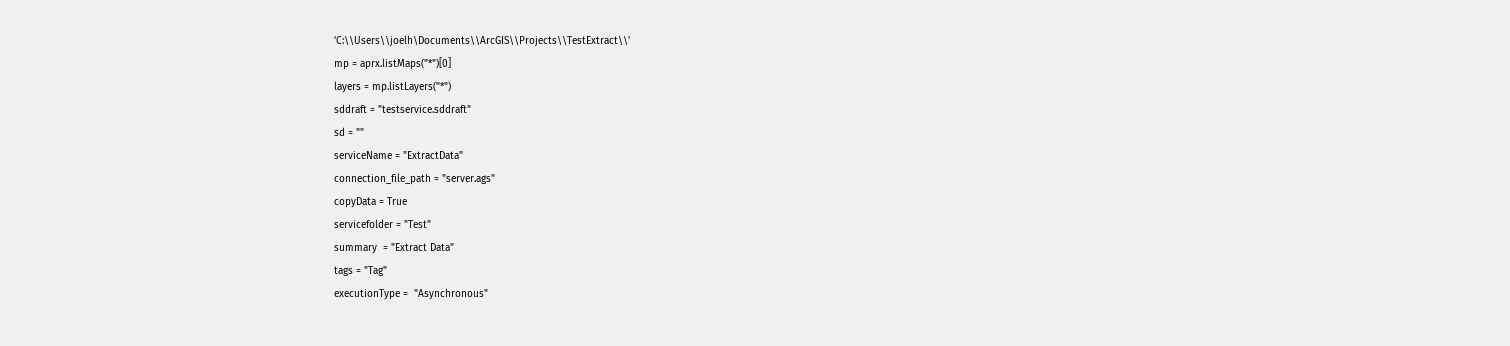'C:\\Users\\joelh\Documents\\ArcGIS\\Projects\\TestExtract\\'
mp = aprx.listMaps("*")[0]
layers = mp.listLayers("*")
sddraft = "testservice.sddraft"
sd = ""
serviceName = "ExtractData"
connection_file_path = "server.ags"
copyData = True
servicefolder = "Test"
summary  = "Extract Data"
tags = "Tag"
executionType =  "Asynchronous"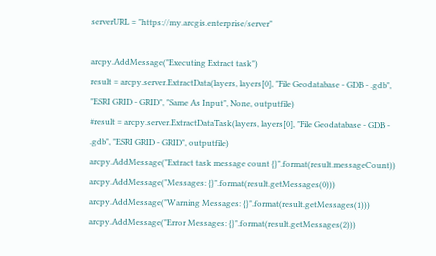serverURL = "https://my.arcgis.enterprise/server"

arcpy.AddMessage("Executing Extract task")
result = arcpy.server.ExtractData(layers, layers[0], "File Geodatabase - GDB - .gdb", "ESRI GRID - GRID", "Same As Input", None, outputfile)
#result = arcpy.server.ExtractDataTask(layers, layers[0], "File Geodatabase - GDB - .gdb", "ESRI GRID - GRID", outputfile)
arcpy.AddMessage("Extract task message count {}".format(result.messageCount))
arcpy.AddMessage("Messages: {}".format(result.getMessages(0)))
arcpy.AddMessage("Warning Messages: {}".format(result.getMessages(1)))
arcpy.AddMessage("Error Messages: {}".format(result.getMessages(2)))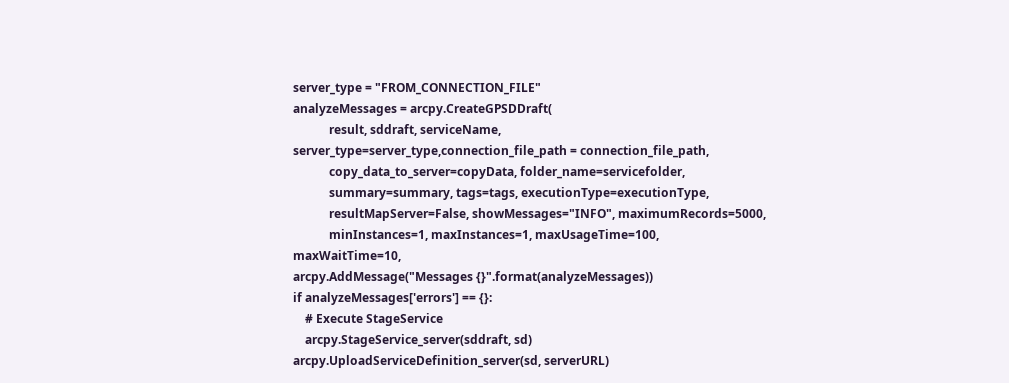server_type = "FROM_CONNECTION_FILE"
analyzeMessages = arcpy.CreateGPSDDraft(
            result, sddraft, serviceName, server_type=server_type,connection_file_path = connection_file_path,
            copy_data_to_server=copyData, folder_name=servicefolder,
            summary=summary, tags=tags, executionType=executionType,
            resultMapServer=False, showMessages="INFO", maximumRecords=5000,
            minInstances=1, maxInstances=1, maxUsageTime=100, maxWaitTime=10,
arcpy.AddMessage("Messages {}".format(analyzeMessages))
if analyzeMessages['errors'] == {}:
    # Execute StageService
    arcpy.StageService_server(sddraft, sd)
arcpy.UploadServiceDefinition_server(sd, serverURL)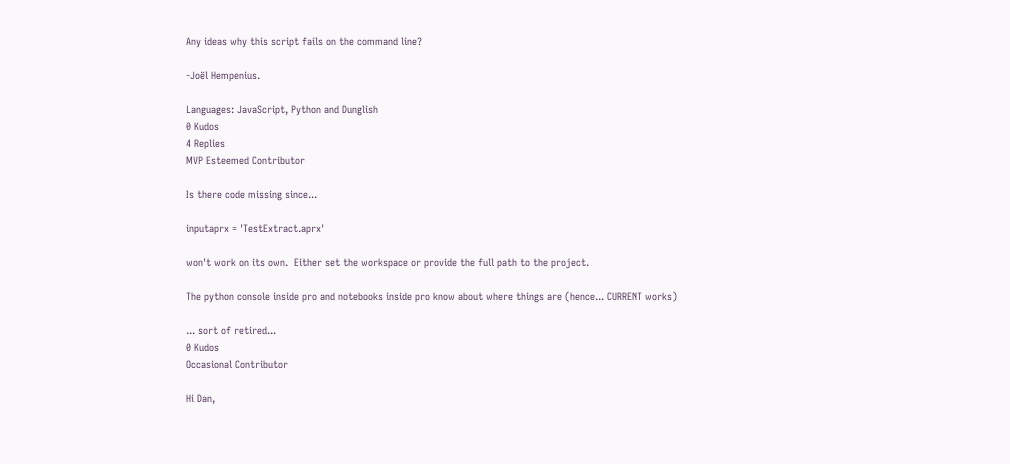Any ideas why this script fails on the command line?

-Joël Hempenius.

Languages: JavaScript, Python and Dunglish
0 Kudos
4 Replies
MVP Esteemed Contributor

Is there code missing since...

inputaprx = 'TestExtract.aprx'

won't work on its own.  Either set the workspace or provide the full path to the project.

The python console inside pro and notebooks inside pro know about where things are (hence... CURRENT works)

... sort of retired...
0 Kudos
Occasional Contributor

Hi Dan,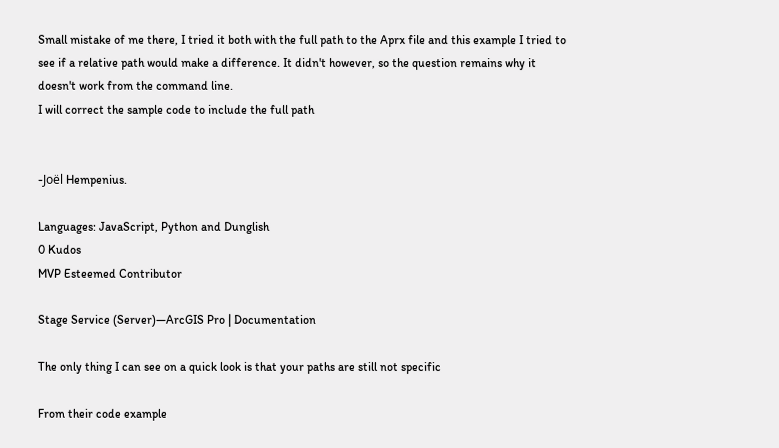Small mistake of me there, I tried it both with the full path to the Aprx file and this example I tried to see if a relative path would make a difference. It didn't however, so the question remains why it doesn't work from the command line.
I will correct the sample code to include the full path


-Joël Hempenius.

Languages: JavaScript, Python and Dunglish
0 Kudos
MVP Esteemed Contributor

Stage Service (Server)—ArcGIS Pro | Documentation

The only thing I can see on a quick look is that your paths are still not specific

From their code example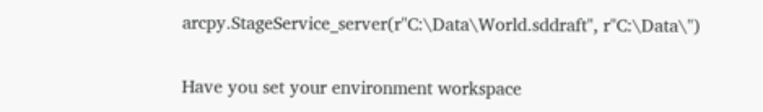arcpy.StageService_server(r"C:\Data\World.sddraft", r"C:\Data\")

Have you set your environment workspace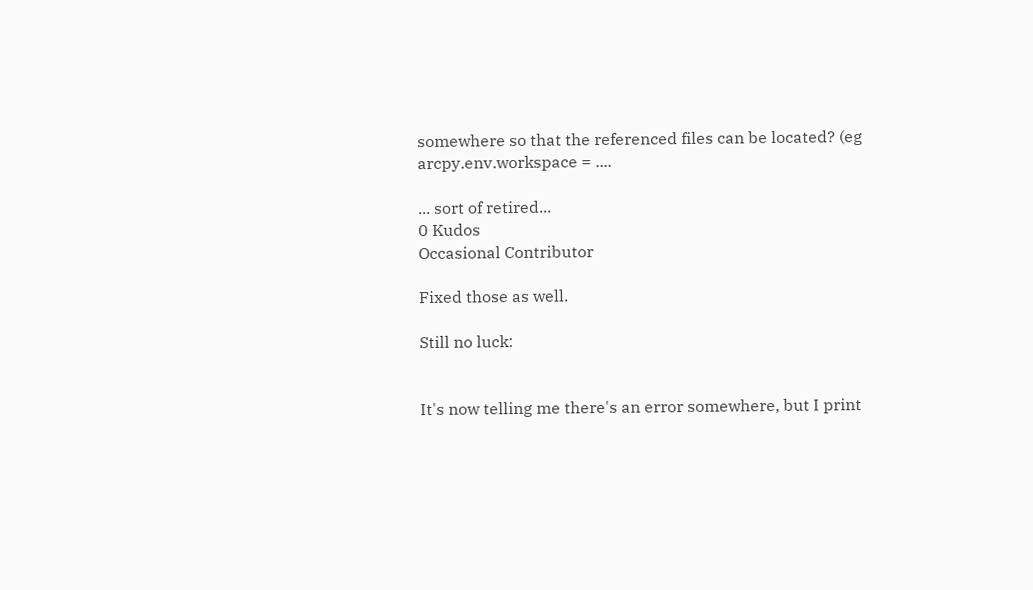somewhere so that the referenced files can be located? (eg arcpy.env.workspace = ....

... sort of retired...
0 Kudos
Occasional Contributor

Fixed those as well.

Still no luck:


It's now telling me there's an error somewhere, but I print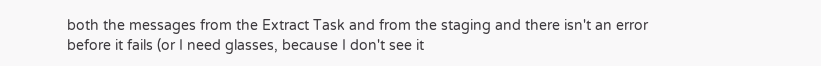both the messages from the Extract Task and from the staging and there isn't an error before it fails (or I need glasses, because I don't see it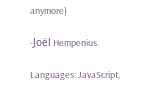anymore)

-Joël Hempenius.

Languages: JavaScript,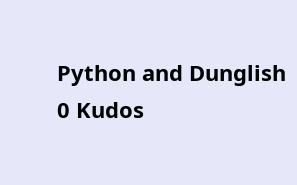Python and Dunglish
0 Kudos